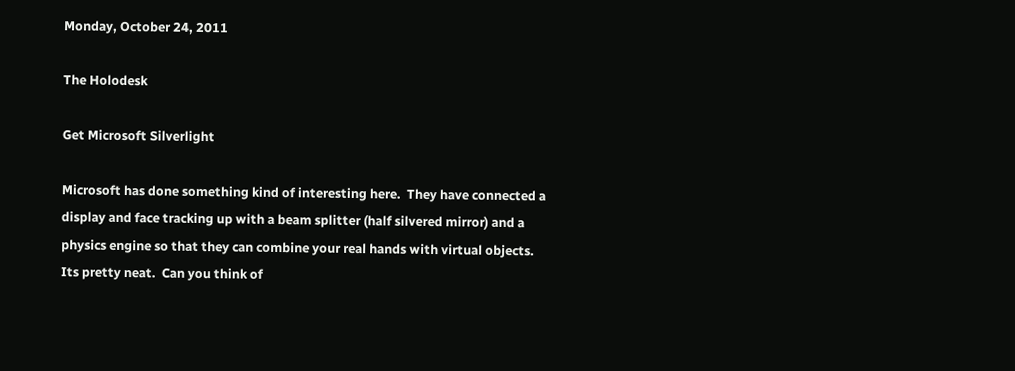Monday, October 24, 2011

The Holodesk

Get Microsoft Silverlight

Microsoft has done something kind of interesting here.  They have connected a display and face tracking up with a beam splitter (half silvered mirror) and a physics engine so that they can combine your real hands with virtual objects.  Its pretty neat.  Can you think of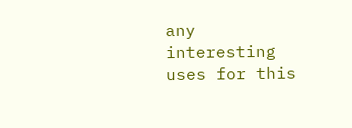any interesting uses for this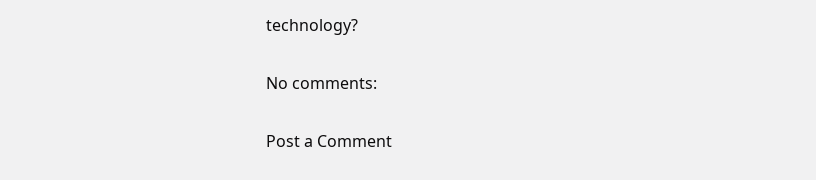technology?

No comments:

Post a Comment